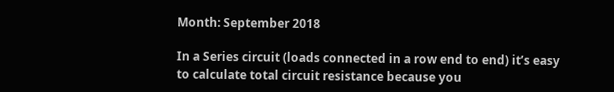Month: September 2018

In a Series circuit (loads connected in a row end to end) it’s easy to calculate total circuit resistance because you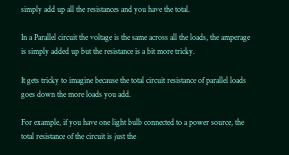simply add up all the resistances and you have the total.

In a Parallel circuit the voltage is the same across all the loads, the amperage is simply added up but the resistance is a bit more tricky.

It gets tricky to imagine because the total circuit resistance of parallel loads goes down the more loads you add.

For example, if you have one light bulb connected to a power source, the total resistance of the circuit is just the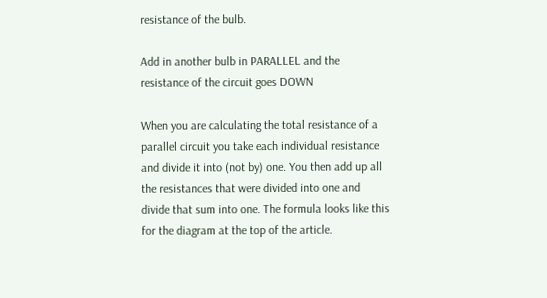resistance of the bulb.

Add in another bulb in PARALLEL and the resistance of the circuit goes DOWN

When you are calculating the total resistance of a parallel circuit you take each individual resistance and divide it into (not by) one. You then add up all the resistances that were divided into one and divide that sum into one. The formula looks like this for the diagram at the top of the article.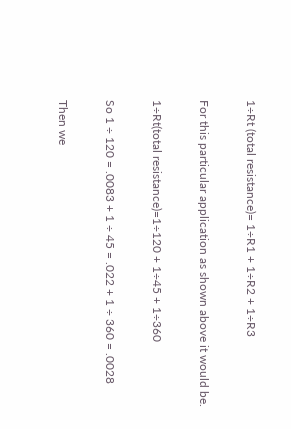1÷Rt (total resistance)= 1÷R1 + 1÷R2 + 1÷R3

For this particular application as shown above it would be.

1÷Rt(total resistance)=1÷120 + 1÷45 + 1÷360

So 1 ÷ 120 = .0083 + 1 ÷ 45 = .022 + 1 ÷ 360 = .0028

Then we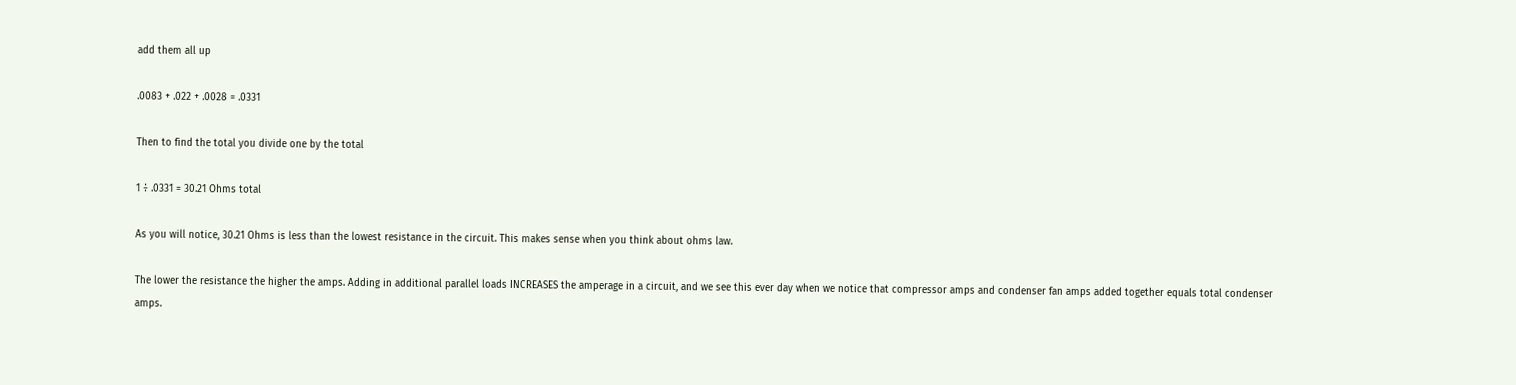add them all up

.0083 + .022 + .0028 = .0331

Then to find the total you divide one by the total

1 ÷ .0331 = 30.21 Ohms total

As you will notice, 30.21 Ohms is less than the lowest resistance in the circuit. This makes sense when you think about ohms law.

The lower the resistance the higher the amps. Adding in additional parallel loads INCREASES the amperage in a circuit, and we see this ever day when we notice that compressor amps and condenser fan amps added together equals total condenser amps.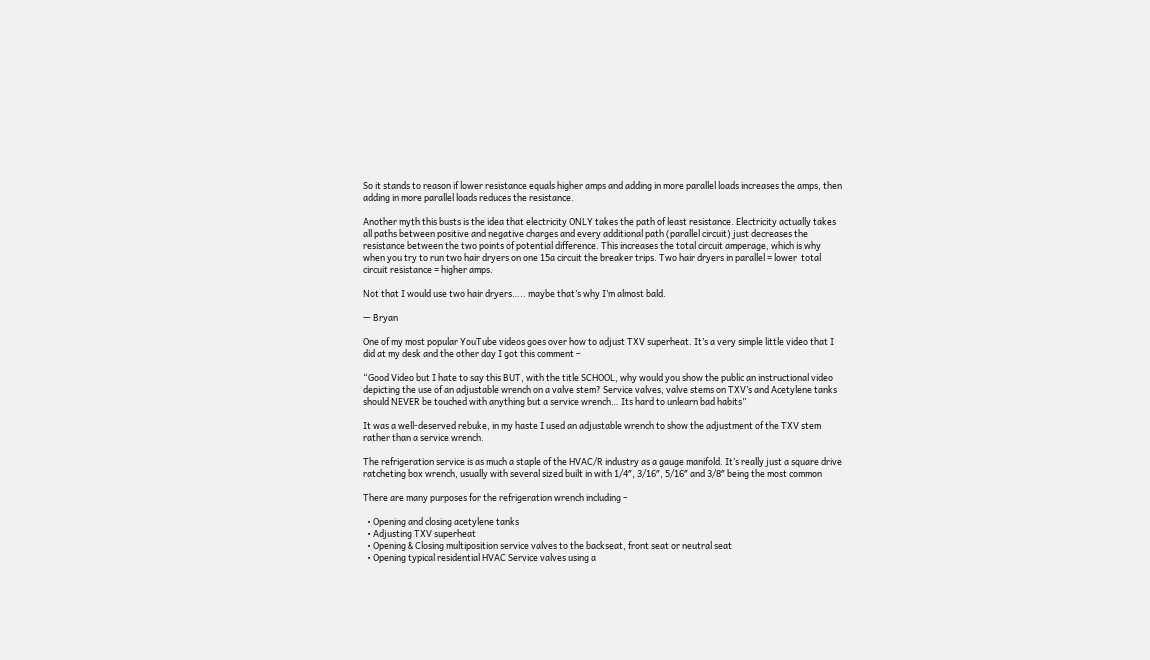So it stands to reason if lower resistance equals higher amps and adding in more parallel loads increases the amps, then adding in more parallel loads reduces the resistance.

Another myth this busts is the idea that electricity ONLY takes the path of least resistance. Electricity actually takes all paths between positive and negative charges and every additional path (parallel circuit) just decreases the resistance between the two points of potential difference. This increases the total circuit amperage, which is why when you try to run two hair dryers on one 15a circuit the breaker trips. Two hair dryers in parallel = lower  total circuit resistance = higher amps.

Not that I would use two hair dryers….. maybe that’s why I’m almost bald.

— Bryan

One of my most popular YouTube videos goes over how to adjust TXV superheat. It’s a very simple little video that I did at my desk and the other day I got this comment –

“Good Video but I hate to say this BUT, with the title SCHOOL, why would you show the public an instructional video depicting the use of an adjustable wrench on a valve stem? Service valves, valve stems on TXV’s and Acetylene tanks should NEVER be touched with anything but a service wrench… Its hard to unlearn bad habits”

It was a well-deserved rebuke, in my haste I used an adjustable wrench to show the adjustment of the TXV stem rather than a service wrench.

The refrigeration service is as much a staple of the HVAC/R industry as a gauge manifold. It’s really just a square drive ratcheting box wrench, usually with several sized built in with 1/4″, 3/16″, 5/16″ and 3/8″ being the most common

There are many purposes for the refrigeration wrench including –

  • Opening and closing acetylene tanks
  • Adjusting TXV superheat
  • Opening & Closing multiposition service valves to the backseat, front seat or neutral seat
  • Opening typical residential HVAC Service valves using a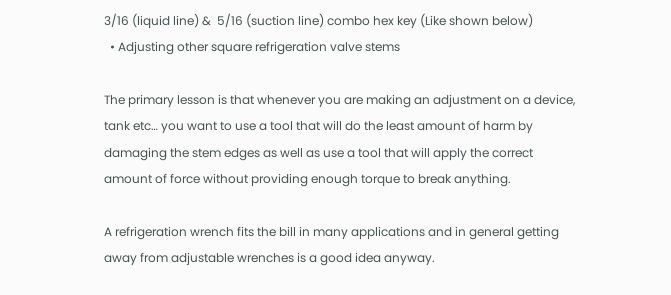3/16 (liquid line) &  5/16 (suction line) combo hex key (Like shown below)
  • Adjusting other square refrigeration valve stems

The primary lesson is that whenever you are making an adjustment on a device, tank etc… you want to use a tool that will do the least amount of harm by damaging the stem edges as well as use a tool that will apply the correct amount of force without providing enough torque to break anything.

A refrigeration wrench fits the bill in many applications and in general getting away from adjustable wrenches is a good idea anyway.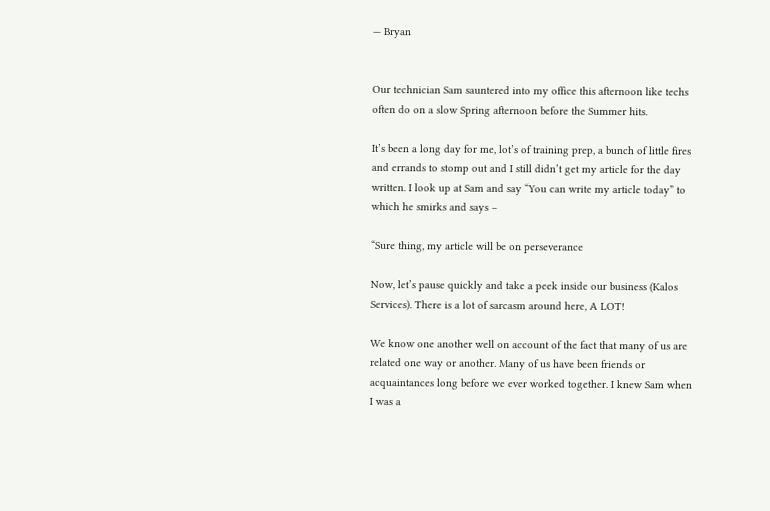— Bryan


Our technician Sam sauntered into my office this afternoon like techs often do on a slow Spring afternoon before the Summer hits.

It’s been a long day for me, lot’s of training prep, a bunch of little fires and errands to stomp out and I still didn’t get my article for the day written. I look up at Sam and say “You can write my article today” to which he smirks and says –

“Sure thing, my article will be on perseverance

Now, let’s pause quickly and take a peek inside our business (Kalos Services). There is a lot of sarcasm around here, A LOT!

We know one another well on account of the fact that many of us are related one way or another. Many of us have been friends or acquaintances long before we ever worked together. I knew Sam when I was a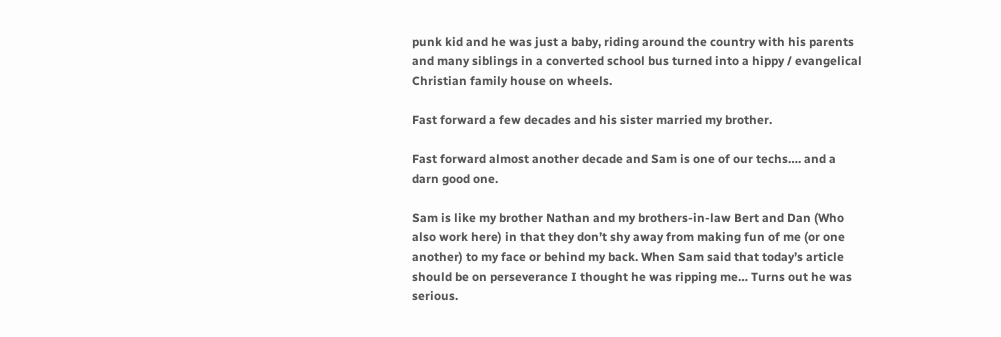punk kid and he was just a baby, riding around the country with his parents and many siblings in a converted school bus turned into a hippy / evangelical Christian family house on wheels.

Fast forward a few decades and his sister married my brother.

Fast forward almost another decade and Sam is one of our techs…. and a darn good one.

Sam is like my brother Nathan and my brothers-in-law Bert and Dan (Who also work here) in that they don’t shy away from making fun of me (or one another) to my face or behind my back. When Sam said that today’s article should be on perseverance I thought he was ripping me… Turns out he was serious.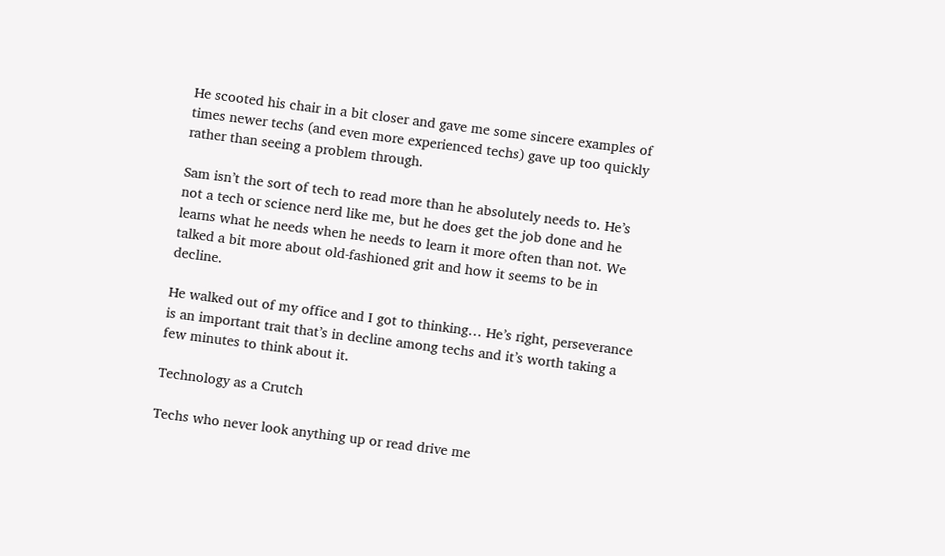He scooted his chair in a bit closer and gave me some sincere examples of times newer techs (and even more experienced techs) gave up too quickly rather than seeing a problem through.

Sam isn’t the sort of tech to read more than he absolutely needs to. He’s not a tech or science nerd like me, but he does get the job done and he learns what he needs when he needs to learn it more often than not. We talked a bit more about old-fashioned grit and how it seems to be in decline.

He walked out of my office and I got to thinking… He’s right, perseverance is an important trait that’s in decline among techs and it’s worth taking a few minutes to think about it.

Technology as a Crutch

Techs who never look anything up or read drive me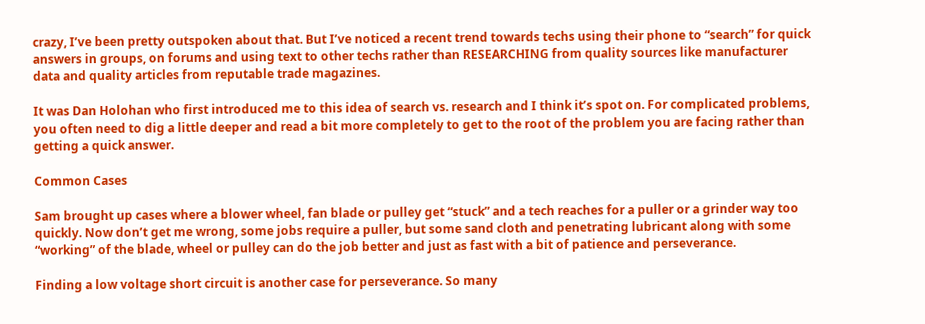crazy, I’ve been pretty outspoken about that. But I’ve noticed a recent trend towards techs using their phone to “search” for quick answers in groups, on forums and using text to other techs rather than RESEARCHING from quality sources like manufacturer data and quality articles from reputable trade magazines.

It was Dan Holohan who first introduced me to this idea of search vs. research and I think it’s spot on. For complicated problems, you often need to dig a little deeper and read a bit more completely to get to the root of the problem you are facing rather than getting a quick answer.

Common Cases

Sam brought up cases where a blower wheel, fan blade or pulley get “stuck” and a tech reaches for a puller or a grinder way too quickly. Now don’t get me wrong, some jobs require a puller, but some sand cloth and penetrating lubricant along with some “working” of the blade, wheel or pulley can do the job better and just as fast with a bit of patience and perseverance.

Finding a low voltage short circuit is another case for perseverance. So many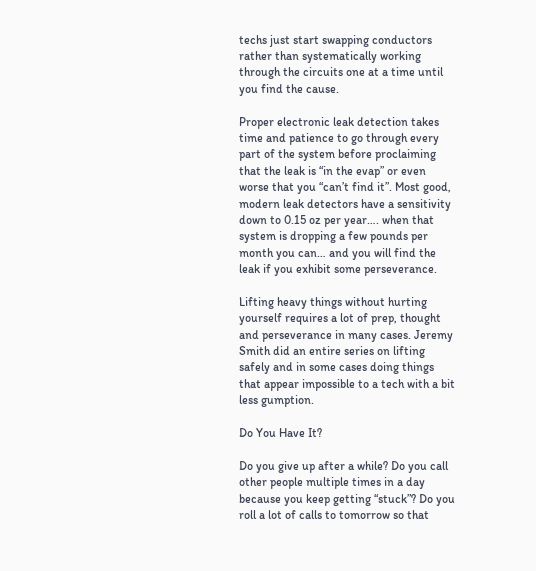techs just start swapping conductors rather than systematically working through the circuits one at a time until you find the cause.

Proper electronic leak detection takes time and patience to go through every part of the system before proclaiming that the leak is “in the evap” or even worse that you “can’t find it”. Most good, modern leak detectors have a sensitivity down to 0.15 oz per year…. when that system is dropping a few pounds per month you can… and you will find the leak if you exhibit some perseverance.

Lifting heavy things without hurting yourself requires a lot of prep, thought and perseverance in many cases. Jeremy Smith did an entire series on lifting safely and in some cases doing things that appear impossible to a tech with a bit less gumption.

Do You Have It?

Do you give up after a while? Do you call other people multiple times in a day because you keep getting “stuck”? Do you roll a lot of calls to tomorrow so that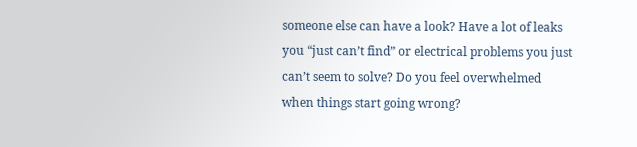someone else can have a look? Have a lot of leaks you “just can’t find” or electrical problems you just can’t seem to solve? Do you feel overwhelmed when things start going wrong?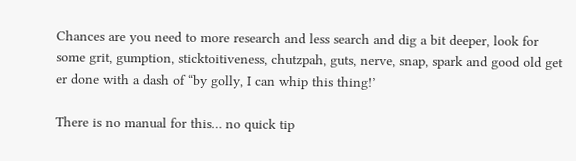Chances are you need to more research and less search and dig a bit deeper, look for some grit, gumption, sticktoitiveness, chutzpah, guts, nerve, snap, spark and good old get er done with a dash of “by golly, I can whip this thing!’

There is no manual for this… no quick tip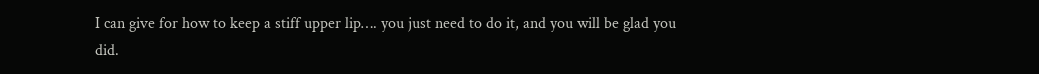I can give for how to keep a stiff upper lip…. you just need to do it, and you will be glad you did.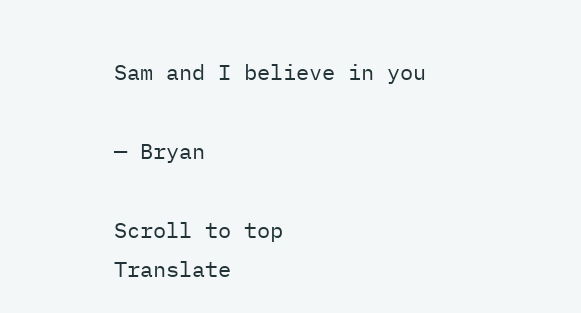Sam and I believe in you

— Bryan

Scroll to top
Translate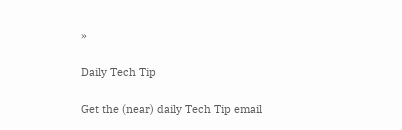»

Daily Tech Tip

Get the (near) daily Tech Tip email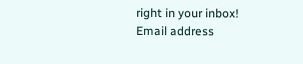right in your inbox!
Email address